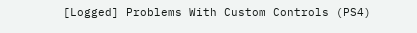[Logged] Problems With Custom Controls (PS4)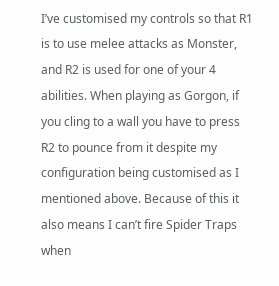I’ve customised my controls so that R1 is to use melee attacks as Monster, and R2 is used for one of your 4 abilities. When playing as Gorgon, if you cling to a wall you have to press R2 to pounce from it despite my configuration being customised as I mentioned above. Because of this it also means I can’t fire Spider Traps when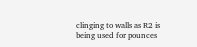clinging to walls as R2 is being used for pounces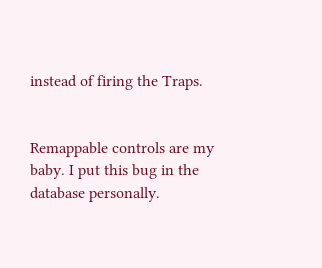instead of firing the Traps.


Remappable controls are my baby. I put this bug in the database personally.